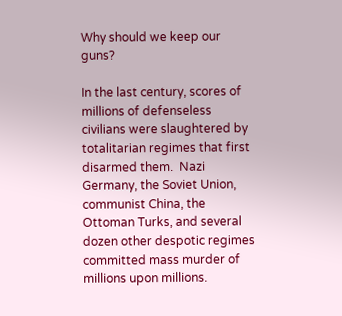Why should we keep our guns?

In the last century, scores of millions of defenseless civilians were slaughtered by totalitarian regimes that first disarmed them.  Nazi Germany, the Soviet Union, communist China, the Ottoman Turks, and several dozen other despotic regimes committed mass murder of millions upon millions.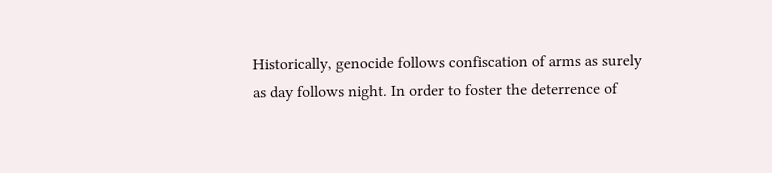Historically, genocide follows confiscation of arms as surely as day follows night. In order to foster the deterrence of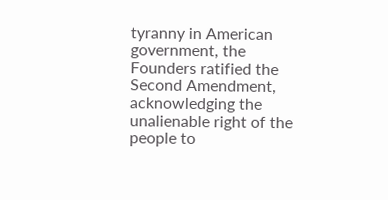tyranny in American government, the Founders ratified the Second Amendment, acknowledging the unalienable right of the people to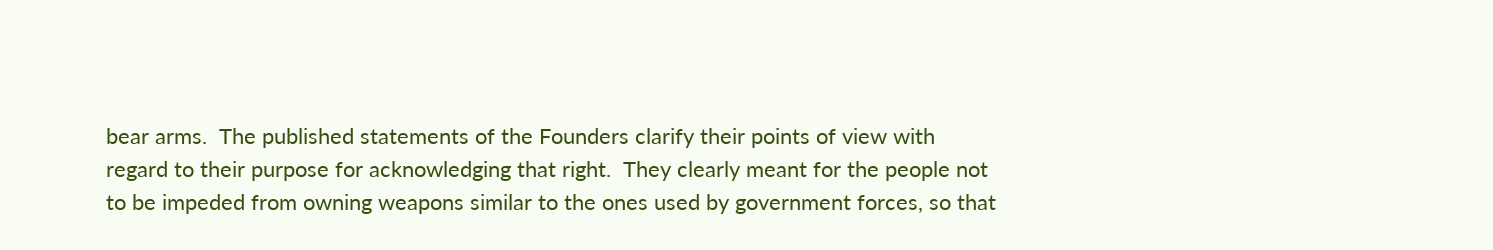bear arms.  The published statements of the Founders clarify their points of view with regard to their purpose for acknowledging that right.  They clearly meant for the people not to be impeded from owning weapons similar to the ones used by government forces, so that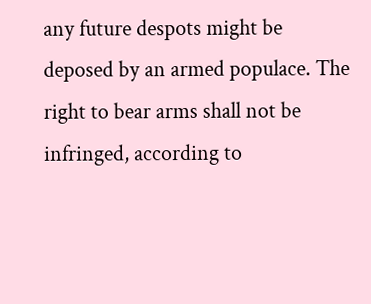any future despots might be deposed by an armed populace. The right to bear arms shall not be infringed, according to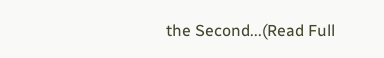the Second...(Read Full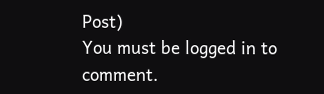Post)
You must be logged in to comment.